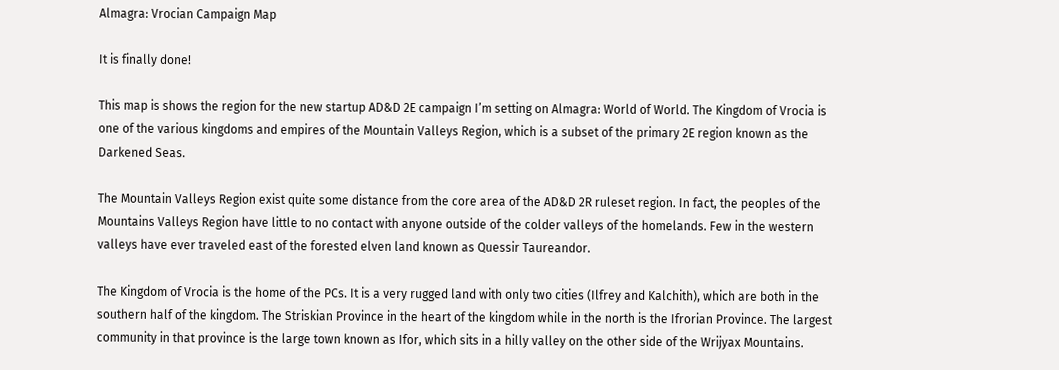Almagra: Vrocian Campaign Map

It is finally done!

This map is shows the region for the new startup AD&D 2E campaign I’m setting on Almagra: World of World. The Kingdom of Vrocia is one of the various kingdoms and empires of the Mountain Valleys Region, which is a subset of the primary 2E region known as the Darkened Seas.

The Mountain Valleys Region exist quite some distance from the core area of the AD&D 2R ruleset region. In fact, the peoples of the Mountains Valleys Region have little to no contact with anyone outside of the colder valleys of the homelands. Few in the western valleys have ever traveled east of the forested elven land known as Quessir Taureandor.

The Kingdom of Vrocia is the home of the PCs. It is a very rugged land with only two cities (Ilfrey and Kalchith), which are both in the southern half of the kingdom. The Striskian Province in the heart of the kingdom while in the north is the Ifrorian Province. The largest community in that province is the large town known as Ifor, which sits in a hilly valley on the other side of the Wrijyax Mountains.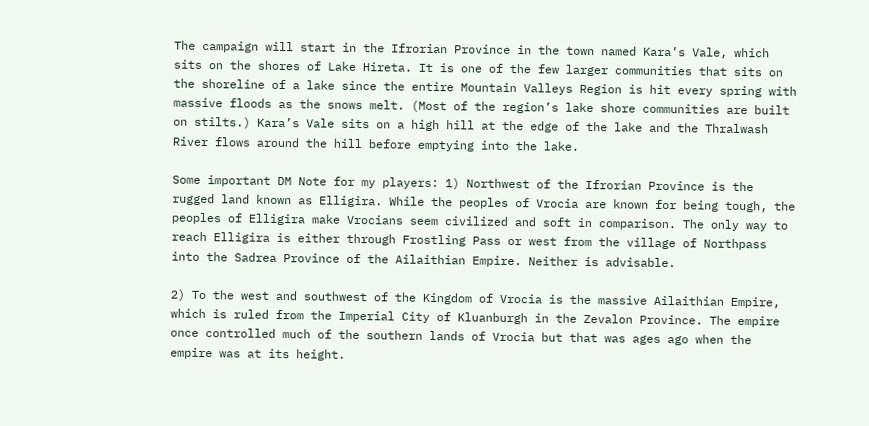The campaign will start in the Ifrorian Province in the town named Kara’s Vale, which sits on the shores of Lake Hireta. It is one of the few larger communities that sits on the shoreline of a lake since the entire Mountain Valleys Region is hit every spring with massive floods as the snows melt. (Most of the region’s lake shore communities are built on stilts.) Kara’s Vale sits on a high hill at the edge of the lake and the Thralwash River flows around the hill before emptying into the lake.

Some important DM Note for my players: 1) Northwest of the Ifrorian Province is the rugged land known as Elligira. While the peoples of Vrocia are known for being tough, the peoples of Elligira make Vrocians seem civilized and soft in comparison. The only way to reach Elligira is either through Frostling Pass or west from the village of Northpass into the Sadrea Province of the Ailaithian Empire. Neither is advisable.

2) To the west and southwest of the Kingdom of Vrocia is the massive Ailaithian Empire, which is ruled from the Imperial City of Kluanburgh in the Zevalon Province. The empire once controlled much of the southern lands of Vrocia but that was ages ago when the empire was at its height.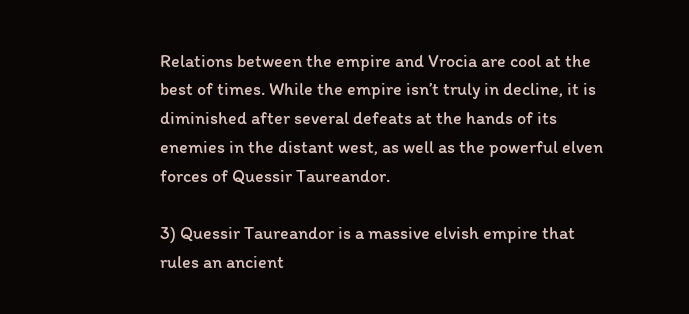Relations between the empire and Vrocia are cool at the best of times. While the empire isn’t truly in decline, it is diminished after several defeats at the hands of its enemies in the distant west, as well as the powerful elven forces of Quessir Taureandor.

3) Quessir Taureandor is a massive elvish empire that rules an ancient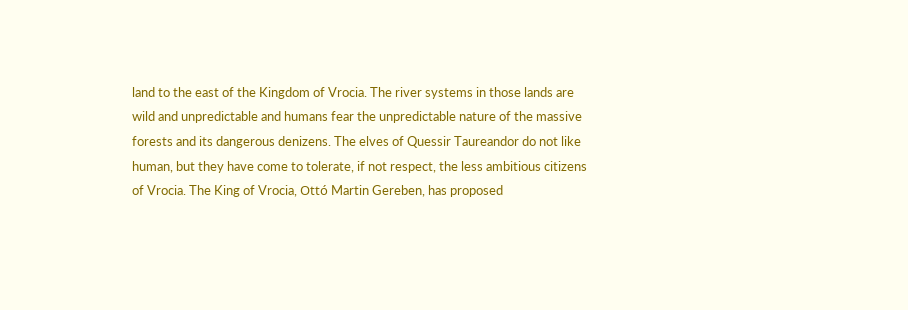land to the east of the Kingdom of Vrocia. The river systems in those lands are wild and unpredictable and humans fear the unpredictable nature of the massive forests and its dangerous denizens. The elves of Quessir Taureandor do not like human, but they have come to tolerate, if not respect, the less ambitious citizens of Vrocia. The King of Vrocia, Ottó Martin Gereben, has proposed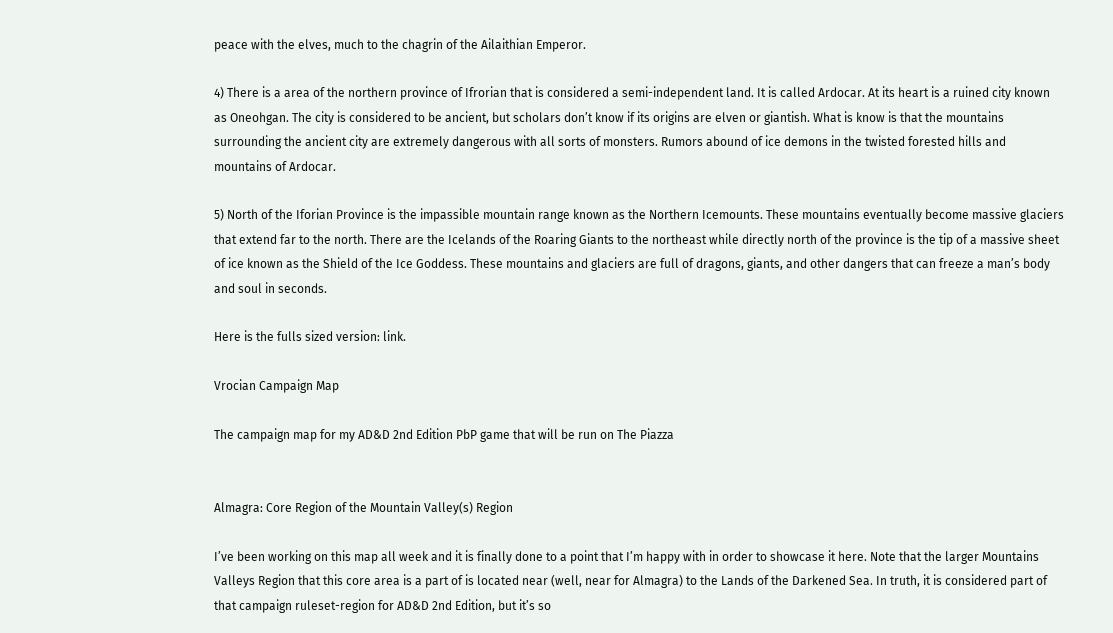peace with the elves, much to the chagrin of the Ailaithian Emperor.

4) There is a area of the northern province of Ifrorian that is considered a semi-independent land. It is called Ardocar. At its heart is a ruined city known as Oneohgan. The city is considered to be ancient, but scholars don’t know if its origins are elven or giantish. What is know is that the mountains surrounding the ancient city are extremely dangerous with all sorts of monsters. Rumors abound of ice demons in the twisted forested hills and mountains of Ardocar.

5) North of the Iforian Province is the impassible mountain range known as the Northern Icemounts. These mountains eventually become massive glaciers that extend far to the north. There are the Icelands of the Roaring Giants to the northeast while directly north of the province is the tip of a massive sheet of ice known as the Shield of the Ice Goddess. These mountains and glaciers are full of dragons, giants, and other dangers that can freeze a man’s body and soul in seconds.

Here is the fulls sized version: link.

Vrocian Campaign Map

The campaign map for my AD&D 2nd Edition PbP game that will be run on The Piazza


Almagra: Core Region of the Mountain Valley(s) Region

I’ve been working on this map all week and it is finally done to a point that I’m happy with in order to showcase it here. Note that the larger Mountains Valleys Region that this core area is a part of is located near (well, near for Almagra) to the Lands of the Darkened Sea. In truth, it is considered part of that campaign ruleset-region for AD&D 2nd Edition, but it’s so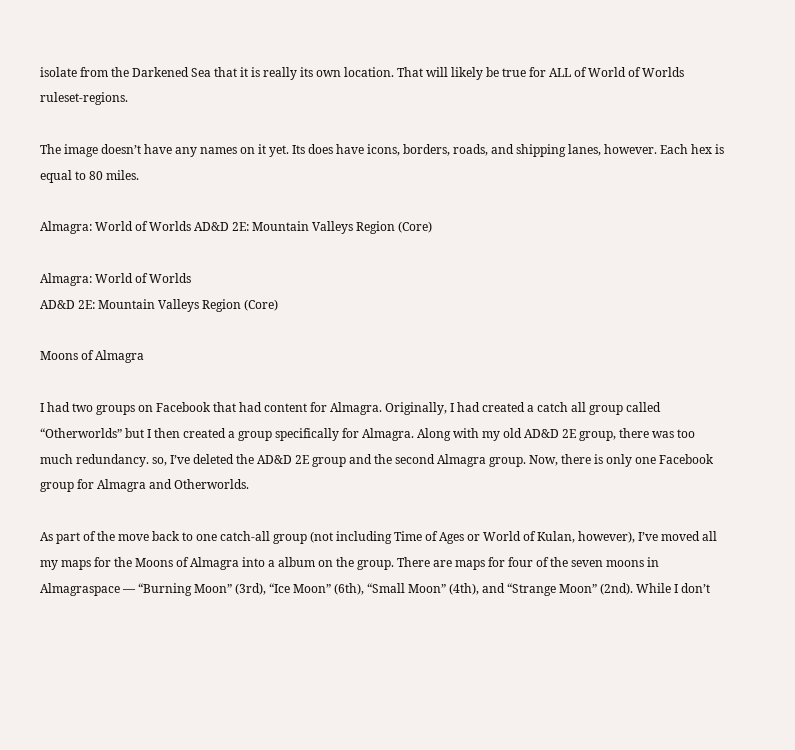isolate from the Darkened Sea that it is really its own location. That will likely be true for ALL of World of Worlds ruleset-regions.

The image doesn’t have any names on it yet. Its does have icons, borders, roads, and shipping lanes, however. Each hex is equal to 80 miles.

Almagra: World of Worlds AD&D 2E: Mountain Valleys Region (Core)

Almagra: World of Worlds
AD&D 2E: Mountain Valleys Region (Core)

Moons of Almagra

I had two groups on Facebook that had content for Almagra. Originally, I had created a catch all group called “Otherworlds” but I then created a group specifically for Almagra. Along with my old AD&D 2E group, there was too much redundancy. so, I’ve deleted the AD&D 2E group and the second Almagra group. Now, there is only one Facebook group for Almagra and Otherworlds.

As part of the move back to one catch-all group (not including Time of Ages or World of Kulan, however), I’ve moved all my maps for the Moons of Almagra into a album on the group. There are maps for four of the seven moons in Almagraspace — “Burning Moon” (3rd), “Ice Moon” (6th), “Small Moon” (4th), and “Strange Moon” (2nd). While I don’t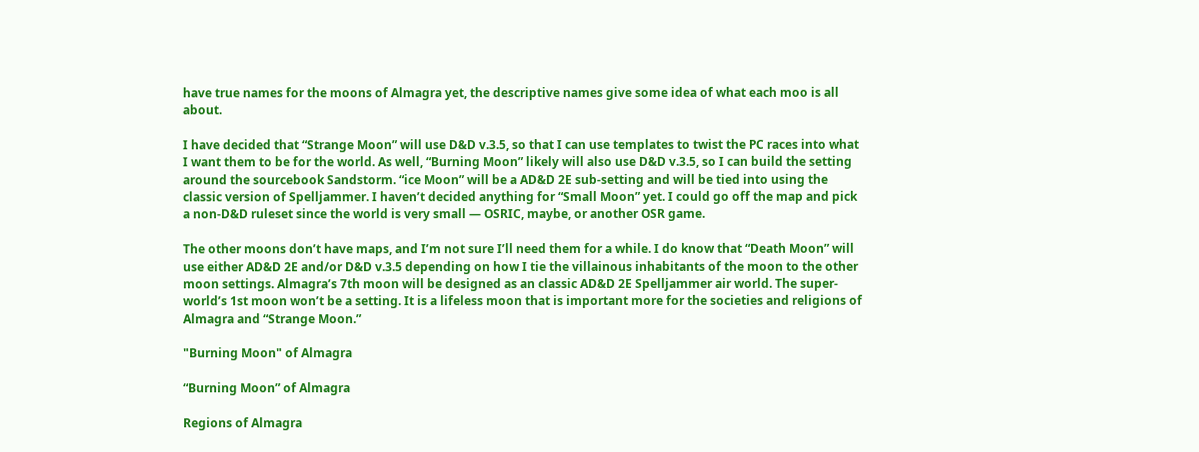have true names for the moons of Almagra yet, the descriptive names give some idea of what each moo is all about.

I have decided that “Strange Moon” will use D&D v.3.5, so that I can use templates to twist the PC races into what I want them to be for the world. As well, “Burning Moon” likely will also use D&D v.3.5, so I can build the setting around the sourcebook Sandstorm. “ice Moon” will be a AD&D 2E sub-setting and will be tied into using the classic version of Spelljammer. I haven’t decided anything for “Small Moon” yet. I could go off the map and pick a non-D&D ruleset since the world is very small — OSRIC, maybe, or another OSR game.

The other moons don’t have maps, and I’m not sure I’ll need them for a while. I do know that “Death Moon” will use either AD&D 2E and/or D&D v.3.5 depending on how I tie the villainous inhabitants of the moon to the other moon settings. Almagra’s 7th moon will be designed as an classic AD&D 2E Spelljammer air world. The super-world’s 1st moon won’t be a setting. It is a lifeless moon that is important more for the societies and religions of Almagra and “Strange Moon.”

"Burning Moon" of Almagra

“Burning Moon” of Almagra

Regions of Almagra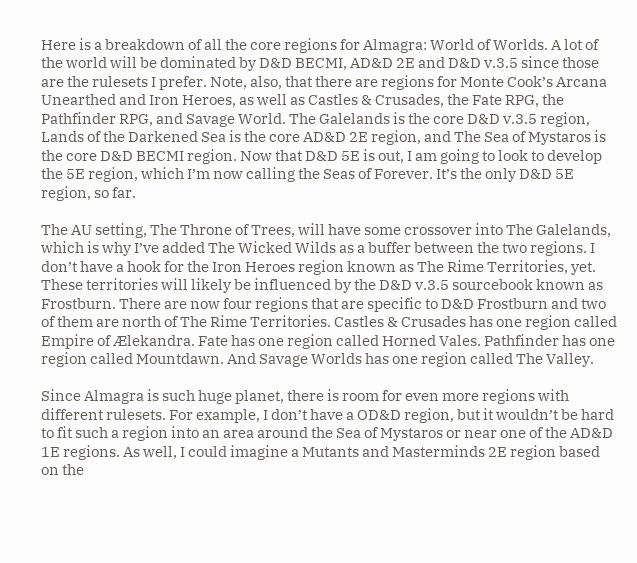Here is a breakdown of all the core regions for Almagra: World of Worlds. A lot of the world will be dominated by D&D BECMI, AD&D 2E and D&D v.3.5 since those are the rulesets I prefer. Note, also, that there are regions for Monte Cook’s Arcana Unearthed and Iron Heroes, as well as Castles & Crusades, the Fate RPG, the Pathfinder RPG, and Savage World. The Galelands is the core D&D v.3.5 region, Lands of the Darkened Sea is the core AD&D 2E region, and The Sea of Mystaros is the core D&D BECMI region. Now that D&D 5E is out, I am going to look to develop the 5E region, which I’m now calling the Seas of Forever. It’s the only D&D 5E region, so far.

The AU setting, The Throne of Trees, will have some crossover into The Galelands, which is why I’ve added The Wicked Wilds as a buffer between the two regions. I don’t have a hook for the Iron Heroes region known as The Rime Territories, yet. These territories will likely be influenced by the D&D v.3.5 sourcebook known as Frostburn. There are now four regions that are specific to D&D Frostburn and two of them are north of The Rime Territories. Castles & Crusades has one region called Empire of Ælekandra. Fate has one region called Horned Vales. Pathfinder has one region called Mountdawn. And Savage Worlds has one region called The Valley.

Since Almagra is such huge planet, there is room for even more regions with different rulesets. For example, I don’t have a OD&D region, but it wouldn’t be hard to fit such a region into an area around the Sea of Mystaros or near one of the AD&D 1E regions. As well, I could imagine a Mutants and Masterminds 2E region based on the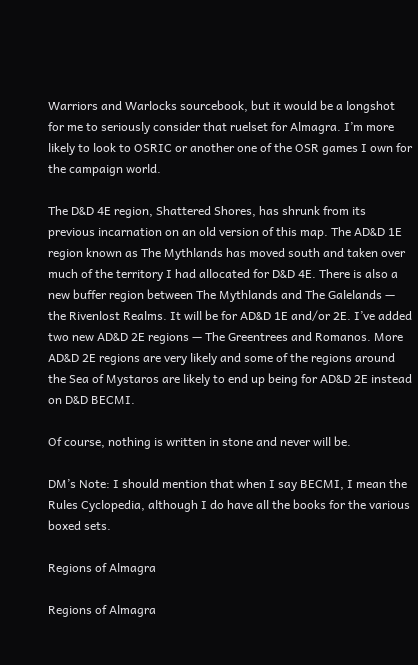Warriors and Warlocks sourcebook, but it would be a longshot for me to seriously consider that ruelset for Almagra. I’m more likely to look to OSRIC or another one of the OSR games I own for the campaign world.

The D&D 4E region, Shattered Shores, has shrunk from its previous incarnation on an old version of this map. The AD&D 1E region known as The Mythlands has moved south and taken over much of the territory I had allocated for D&D 4E. There is also a new buffer region between The Mythlands and The Galelands — the Rivenlost Realms. It will be for AD&D 1E and/or 2E. I’ve added two new AD&D 2E regions — The Greentrees and Romanos. More AD&D 2E regions are very likely and some of the regions around the Sea of Mystaros are likely to end up being for AD&D 2E instead on D&D BECMI.

Of course, nothing is written in stone and never will be.

DM’s Note: I should mention that when I say BECMI, I mean the Rules Cyclopedia, although I do have all the books for the various boxed sets.

Regions of Almagra

Regions of Almagra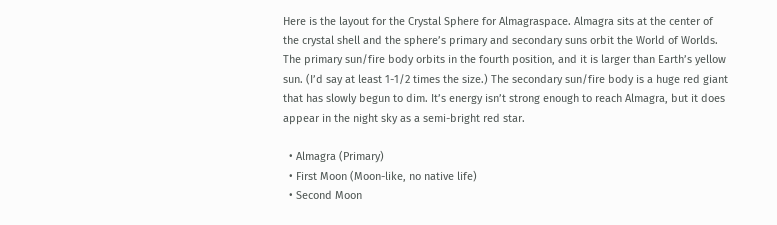Here is the layout for the Crystal Sphere for Almagraspace. Almagra sits at the center of the crystal shell and the sphere’s primary and secondary suns orbit the World of Worlds. The primary sun/fire body orbits in the fourth position, and it is larger than Earth’s yellow sun. (I’d say at least 1-1/2 times the size.) The secondary sun/fire body is a huge red giant that has slowly begun to dim. It’s energy isn’t strong enough to reach Almagra, but it does appear in the night sky as a semi-bright red star.

  • Almagra (Primary)
  • First Moon (Moon-like, no native life)
  • Second Moon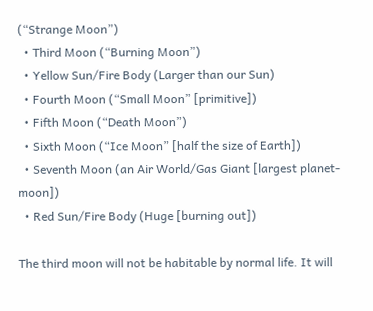(“Strange Moon”)
  • Third Moon (“Burning Moon”)
  • Yellow Sun/Fire Body (Larger than our Sun)
  • Fourth Moon (“Small Moon” [primitive])
  • Fifth Moon (“Death Moon”)
  • Sixth Moon (“Ice Moon” [half the size of Earth])
  • Seventh Moon (an Air World/Gas Giant [largest planet-moon])
  • Red Sun/Fire Body (Huge [burning out])

The third moon will not be habitable by normal life. It will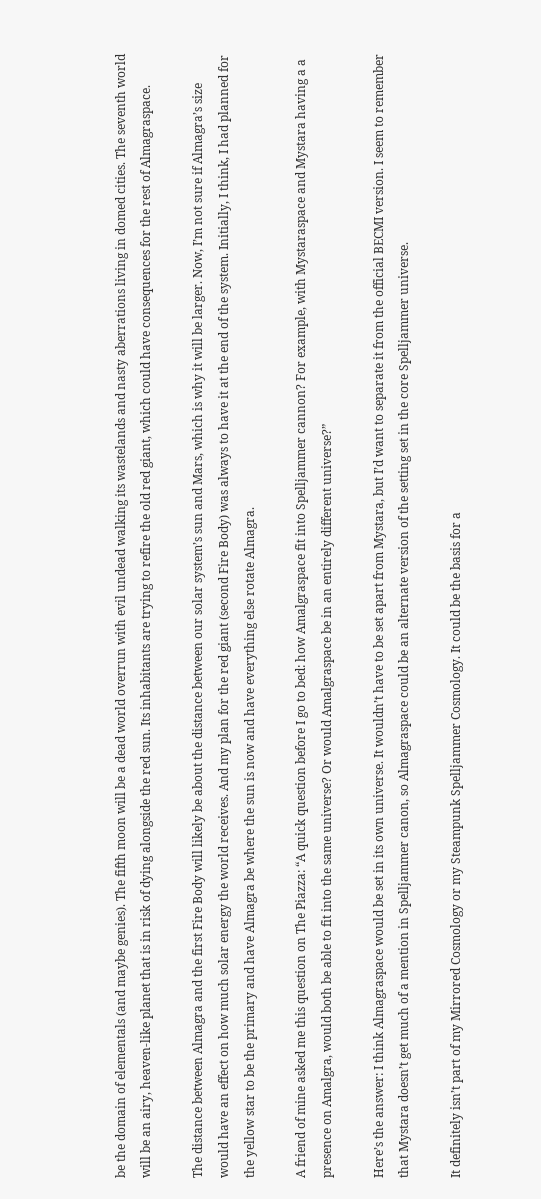be the domain of elementals (and maybe genies). The fifth moon will be a dead world overrun with evil undead walking its wastelands and nasty aberrations living in domed cities. The seventh world will be an airy, heaven-like planet that is in risk of dying alongside the red sun. Its inhabitants are trying to refire the old red giant, which could have consequences for the rest of Almagraspace.

The distance between Almagra and the first Fire Body will likely be about the distance between our solar system’s sun and Mars, which is why it will be larger. Now, I’m not sure if Almagra’s size would have an effect on how much solar energy the world receives. And my plan for the red giant (second Fire Body) was always to have it at the end of the system. Initially, I think, I had planned for the yellow star to be the primary and have Almagra be where the sun is now and have everything else rotate Almagra.

A friend of mine asked me this question on The Piazza: “A quick question before I go to bed: how Amalgraspace fit into Spelljammer cannon? For example, with Mystaraspace and Mystara having a a presence on Amalgra, would both be able to fit into the same universe? Or would Amalgraspace be in an entirely different universe?”

Here’s the answer: I think Almagraspace would be set in its own universe. It wouldn’t have to be set apart from Mystara, but I’d want to separate it from the official BECMI version. I seem to remember that Mystara doesn’t get much of a mention in Spelljammer canon, so Almagraspace could be an alternate version of the setting set in the core Spelljammer universe.

It definitely isn’t part of my Mirrored Cosmology or my Steampunk Spelljammer Cosmology. It could be the basis for a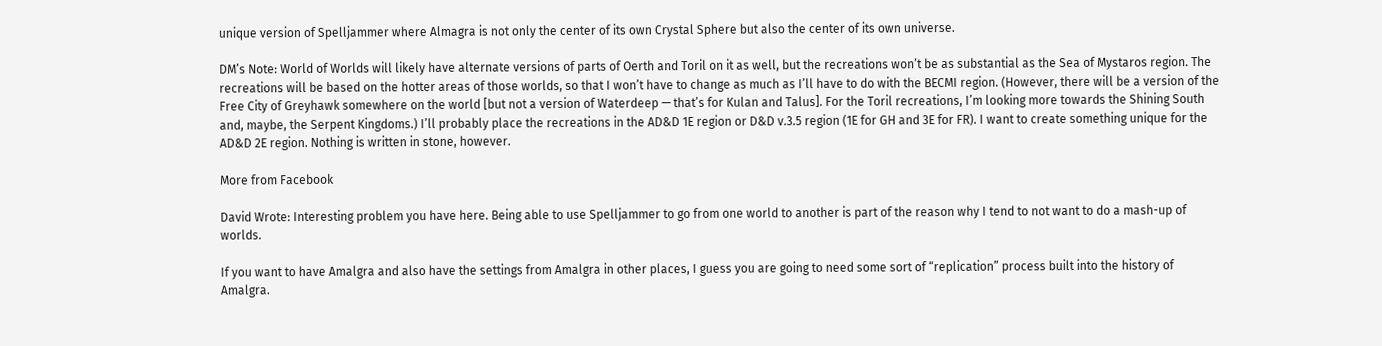unique version of Spelljammer where Almagra is not only the center of its own Crystal Sphere but also the center of its own universe.

DM’s Note: World of Worlds will likely have alternate versions of parts of Oerth and Toril on it as well, but the recreations won’t be as substantial as the Sea of Mystaros region. The recreations will be based on the hotter areas of those worlds, so that I won’t have to change as much as I’ll have to do with the BECMI region. (However, there will be a version of the Free City of Greyhawk somewhere on the world [but not a version of Waterdeep — that’s for Kulan and Talus]. For the Toril recreations, I’m looking more towards the Shining South and, maybe, the Serpent Kingdoms.) I’ll probably place the recreations in the AD&D 1E region or D&D v.3.5 region (1E for GH and 3E for FR). I want to create something unique for the AD&D 2E region. Nothing is written in stone, however.

More from Facebook

David Wrote: Interesting problem you have here. Being able to use Spelljammer to go from one world to another is part of the reason why I tend to not want to do a mash-up of worlds.

If you want to have Amalgra and also have the settings from Amalgra in other places, I guess you are going to need some sort of “replication” process built into the history of Amalgra.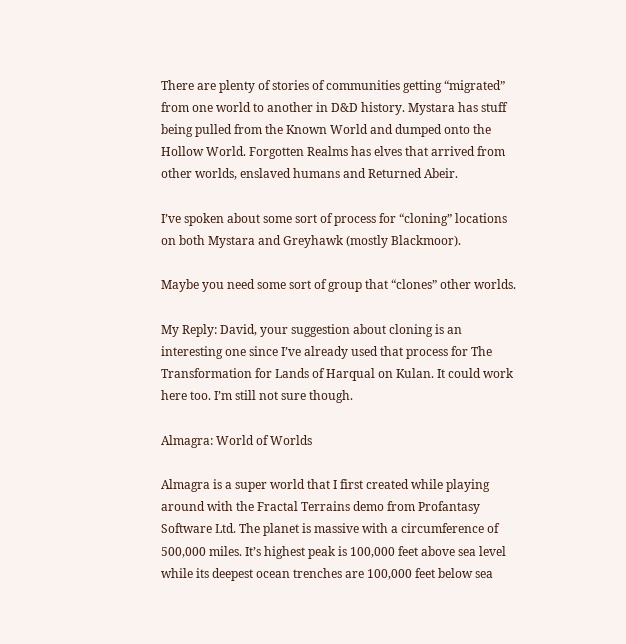There are plenty of stories of communities getting “migrated” from one world to another in D&D history. Mystara has stuff being pulled from the Known World and dumped onto the Hollow World. Forgotten Realms has elves that arrived from other worlds, enslaved humans and Returned Abeir.

I’ve spoken about some sort of process for “cloning” locations on both Mystara and Greyhawk (mostly Blackmoor).

Maybe you need some sort of group that “clones” other worlds.

My Reply: David, your suggestion about cloning is an interesting one since I’ve already used that process for The Transformation for Lands of Harqual on Kulan. It could work here too. I’m still not sure though.

Almagra: World of Worlds

Almagra is a super world that I first created while playing around with the Fractal Terrains demo from Profantasy Software Ltd. The planet is massive with a circumference of 500,000 miles. It’s highest peak is 100,000 feet above sea level while its deepest ocean trenches are 100,000 feet below sea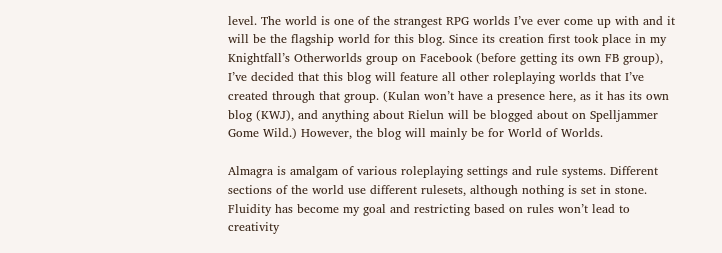level. The world is one of the strangest RPG worlds I’ve ever come up with and it will be the flagship world for this blog. Since its creation first took place in my Knightfall’s Otherworlds group on Facebook (before getting its own FB group), I’ve decided that this blog will feature all other roleplaying worlds that I’ve created through that group. (Kulan won’t have a presence here, as it has its own blog (KWJ), and anything about Rielun will be blogged about on Spelljammer Gome Wild.) However, the blog will mainly be for World of Worlds.

Almagra is amalgam of various roleplaying settings and rule systems. Different sections of the world use different rulesets, although nothing is set in stone. Fluidity has become my goal and restricting based on rules won’t lead to creativity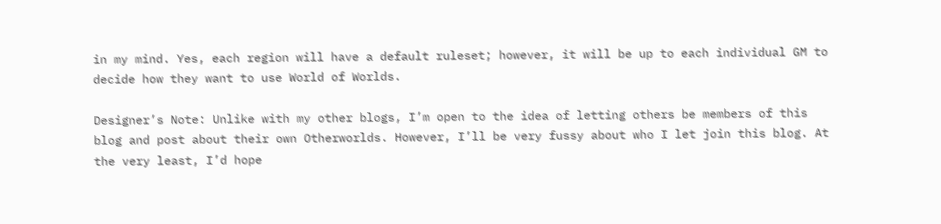in my mind. Yes, each region will have a default ruleset; however, it will be up to each individual GM to decide how they want to use World of Worlds.

Designer’s Note: Unlike with my other blogs, I’m open to the idea of letting others be members of this blog and post about their own Otherworlds. However, I’ll be very fussy about who I let join this blog. At the very least, I’d hope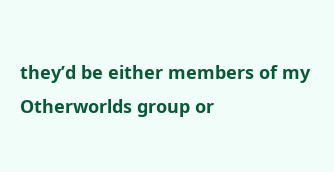they’d be either members of my Otherworlds group or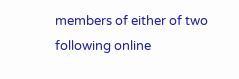members of either of two following online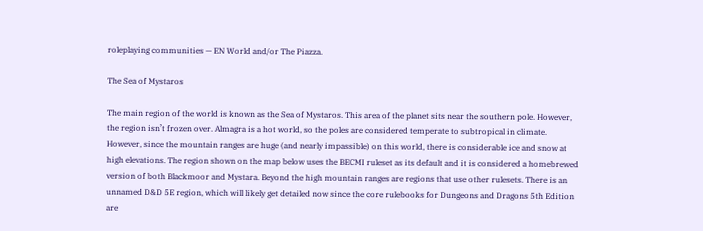roleplaying communities — EN World and/or The Piazza.

The Sea of Mystaros

The main region of the world is known as the Sea of Mystaros. This area of the planet sits near the southern pole. However, the region isn’t frozen over. Almagra is a hot world, so the poles are considered temperate to subtropical in climate. However, since the mountain ranges are huge (and nearly impassible) on this world, there is considerable ice and snow at high elevations. The region shown on the map below uses the BECMI ruleset as its default and it is considered a homebrewed version of both Blackmoor and Mystara. Beyond the high mountain ranges are regions that use other rulesets. There is an unnamed D&D 5E region, which will likely get detailed now since the core rulebooks for Dungeons and Dragons 5th Edition are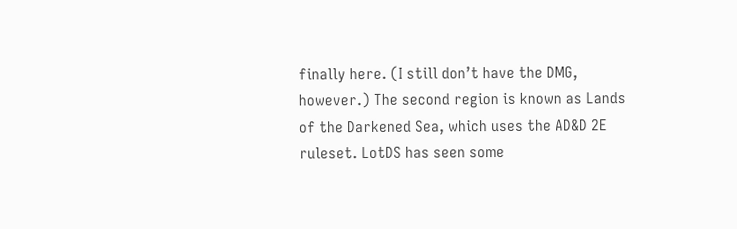finally here. (I still don’t have the DMG, however.) The second region is known as Lands of the Darkened Sea, which uses the AD&D 2E ruleset. LotDS has seen some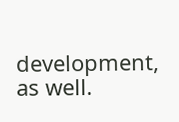development, as well.